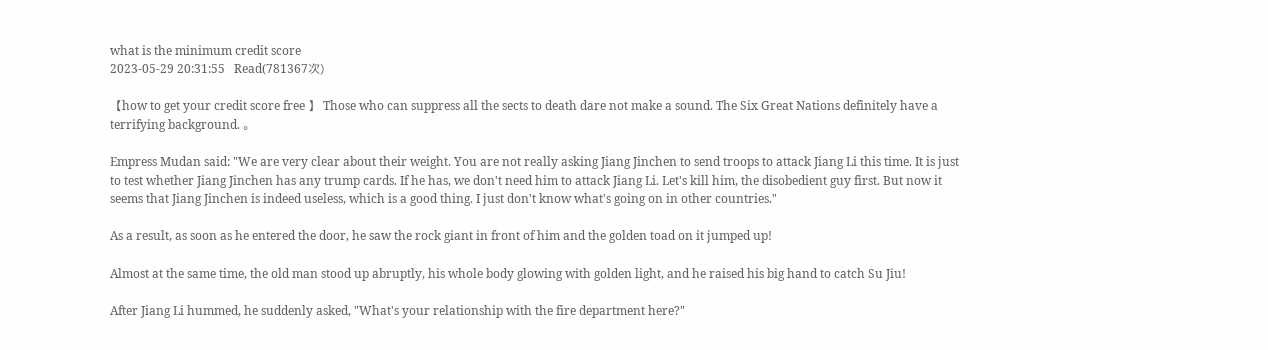what is the minimum credit score
2023-05-29 20:31:55   Read(781367次)

【how to get your credit score free 】 Those who can suppress all the sects to death dare not make a sound. The Six Great Nations definitely have a terrifying background. 。

Empress Mudan said: "We are very clear about their weight. You are not really asking Jiang Jinchen to send troops to attack Jiang Li this time. It is just to test whether Jiang Jinchen has any trump cards. If he has, we don't need him to attack Jiang Li. Let's kill him, the disobedient guy first. But now it seems that Jiang Jinchen is indeed useless, which is a good thing. I just don't know what's going on in other countries."

As a result, as soon as he entered the door, he saw the rock giant in front of him and the golden toad on it jumped up!

Almost at the same time, the old man stood up abruptly, his whole body glowing with golden light, and he raised his big hand to catch Su Jiu!

After Jiang Li hummed, he suddenly asked, "What's your relationship with the fire department here?"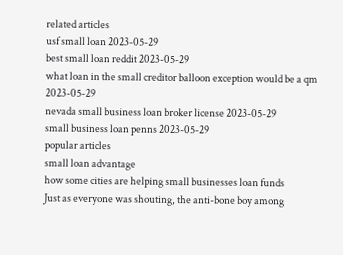related articles
usf small loan 2023-05-29
best small loan reddit 2023-05-29
what loan in the small creditor balloon exception would be a qm 2023-05-29
nevada small business loan broker license 2023-05-29
small business loan penns 2023-05-29
popular articles
small loan advantage
how some cities are helping small businesses loan funds
Just as everyone was shouting, the anti-bone boy among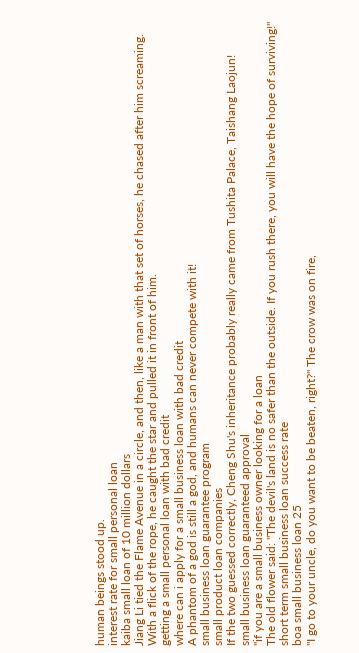human beings stood up.
interest rate for small personal loan
kaiba small loan of 10 million dollars
Jiang Li tied the Flame Avenue in a circle, and then, like a man with that set of horses, he chased after him screaming. With a flick of the rope, he caught the star and pulled it in front of him.
getting a small personal loan with bad credit
where can i apply for a small business loan with bad credit
A phantom of a god is still a god, and humans can never compete with it!
small business loan guarantee program
small product loan companies
If the two guessed correctly, Cheng Shu's inheritance probably really came from Tushita Palace, Taishang Laojun!
small business loan guaranteed approval
"if you are a small business owner looking for a loan
The old flower said: "The devil's land is no safer than the outside. If you rush there, you will have the hope of surviving!"
short term small business loan success rate
boa small business loan 25
"I go to your uncle, do you want to be beaten, right?" The crow was on fire,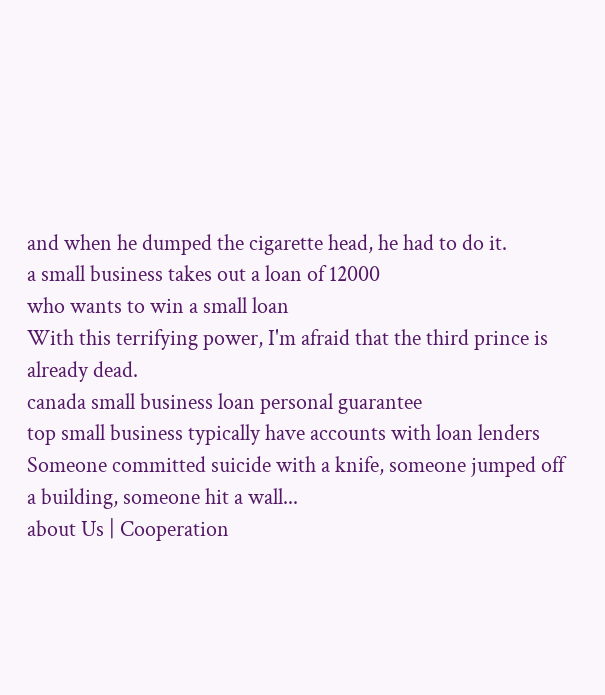and when he dumped the cigarette head, he had to do it.
a small business takes out a loan of 12000
who wants to win a small loan
With this terrifying power, I'm afraid that the third prince is already dead.
canada small business loan personal guarantee
top small business typically have accounts with loan lenders
Someone committed suicide with a knife, someone jumped off a building, someone hit a wall...
about Us | Cooperation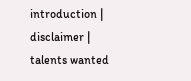introduction | disclaimer | talents wanted